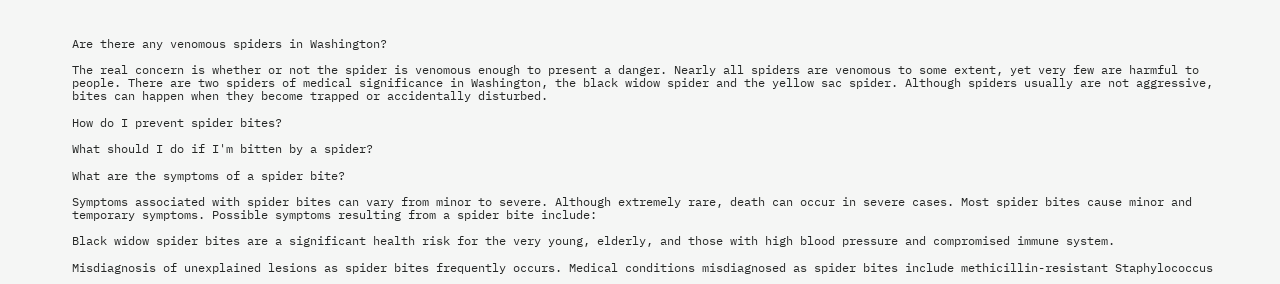Are there any venomous spiders in Washington?

The real concern is whether or not the spider is venomous enough to present a danger. Nearly all spiders are venomous to some extent, yet very few are harmful to people. There are two spiders of medical significance in Washington, the black widow spider and the yellow sac spider. Although spiders usually are not aggressive, bites can happen when they become trapped or accidentally disturbed.

How do I prevent spider bites?

What should I do if I'm bitten by a spider?

What are the symptoms of a spider bite?

Symptoms associated with spider bites can vary from minor to severe. Although extremely rare, death can occur in severe cases. Most spider bites cause minor and temporary symptoms. Possible symptoms resulting from a spider bite include:

Black widow spider bites are a significant health risk for the very young, elderly, and those with high blood pressure and compromised immune system.

Misdiagnosis of unexplained lesions as spider bites frequently occurs. Medical conditions misdiagnosed as spider bites include methicillin-resistant Staphylococcus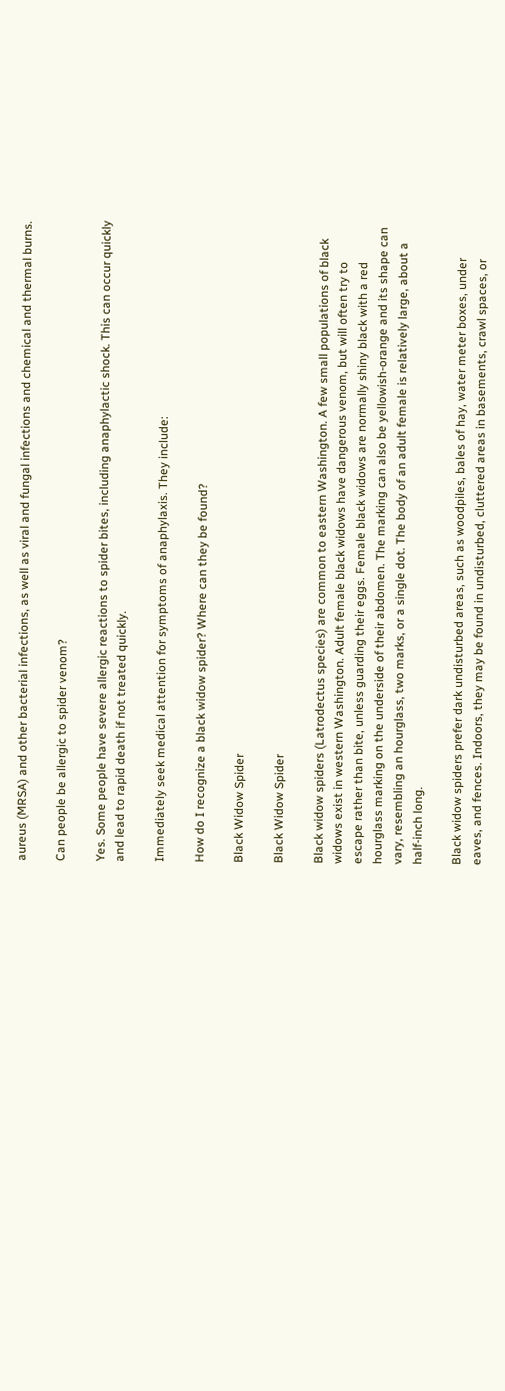aureus (MRSA) and other bacterial infections, as well as viral and fungal infections and chemical and thermal burns.

Can people be allergic to spider venom?

Yes. Some people have severe allergic reactions to spider bites, including anaphylactic shock. This can occur quickly and lead to rapid death if not treated quickly.

Immediately seek medical attention for symptoms of anaphylaxis. They include:

How do I recognize a black widow spider? Where can they be found?

Black Widow Spider

Black Widow Spider

Black widow spiders (Latrodectus species) are common to eastern Washington. A few small populations of black widows exist in western Washington. Adult female black widows have dangerous venom, but will often try to escape rather than bite, unless guarding their eggs. Female black widows are normally shiny black with a red hourglass marking on the underside of their abdomen. The marking can also be yellowish-orange and its shape can vary, resembling an hourglass, two marks, or a single dot. The body of an adult female is relatively large, about a half-inch long.

Black widow spiders prefer dark undisturbed areas, such as woodpiles, bales of hay, water meter boxes, under eaves, and fences. Indoors, they may be found in undisturbed, cluttered areas in basements, crawl spaces, or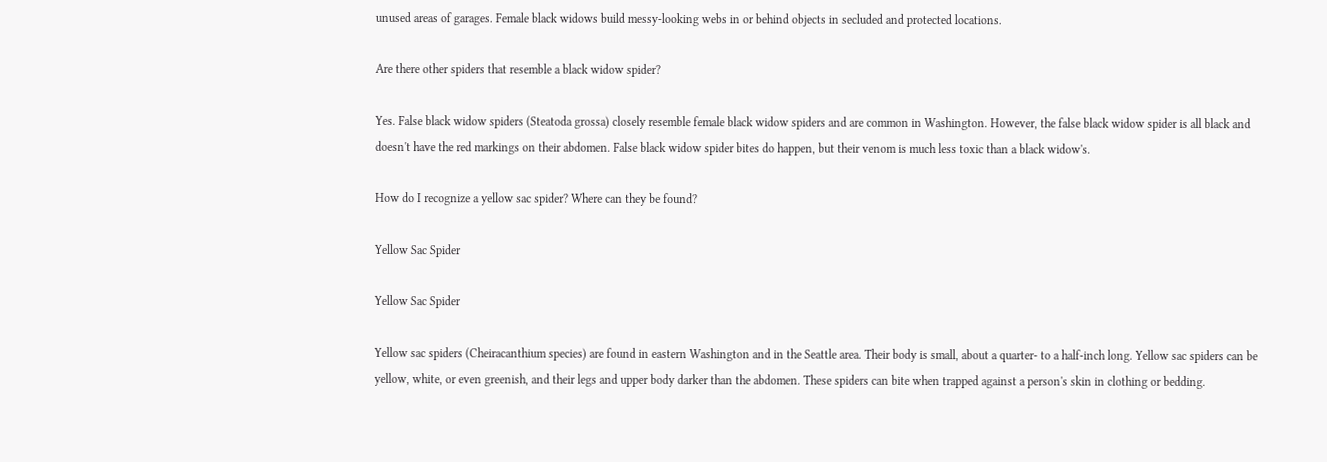unused areas of garages. Female black widows build messy-looking webs in or behind objects in secluded and protected locations.

Are there other spiders that resemble a black widow spider?

Yes. False black widow spiders (Steatoda grossa) closely resemble female black widow spiders and are common in Washington. However, the false black widow spider is all black and doesn't have the red markings on their abdomen. False black widow spider bites do happen, but their venom is much less toxic than a black widow's.

How do I recognize a yellow sac spider? Where can they be found?

Yellow Sac Spider

Yellow Sac Spider

Yellow sac spiders (Cheiracanthium species) are found in eastern Washington and in the Seattle area. Their body is small, about a quarter- to a half-inch long. Yellow sac spiders can be yellow, white, or even greenish, and their legs and upper body darker than the abdomen. These spiders can bite when trapped against a person's skin in clothing or bedding.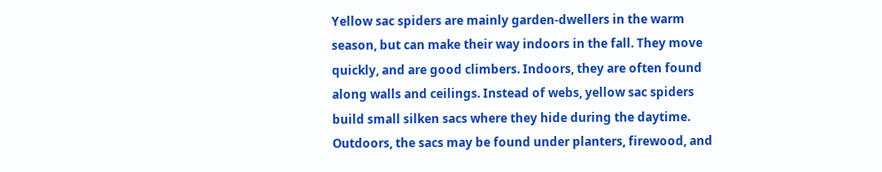Yellow sac spiders are mainly garden-dwellers in the warm season, but can make their way indoors in the fall. They move quickly, and are good climbers. Indoors, they are often found along walls and ceilings. Instead of webs, yellow sac spiders build small silken sacs where they hide during the daytime. Outdoors, the sacs may be found under planters, firewood, and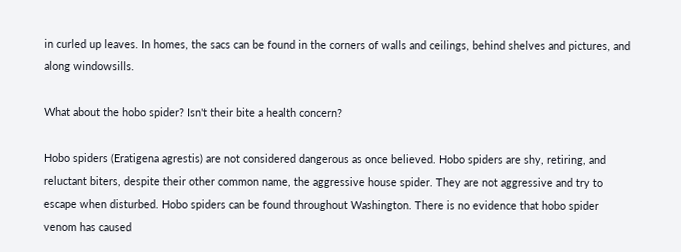in curled up leaves. In homes, the sacs can be found in the corners of walls and ceilings, behind shelves and pictures, and along windowsills.

What about the hobo spider? Isn't their bite a health concern?

Hobo spiders (Eratigena agrestis) are not considered dangerous as once believed. Hobo spiders are shy, retiring, and reluctant biters, despite their other common name, the aggressive house spider. They are not aggressive and try to escape when disturbed. Hobo spiders can be found throughout Washington. There is no evidence that hobo spider venom has caused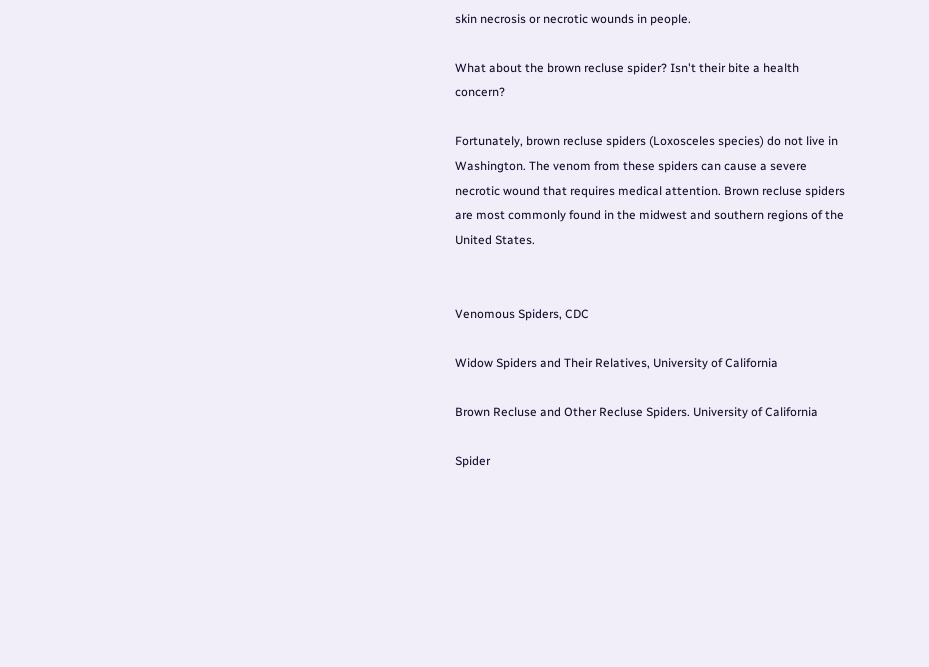skin necrosis or necrotic wounds in people.

What about the brown recluse spider? Isn't their bite a health concern?

Fortunately, brown recluse spiders (Loxosceles species) do not live in Washington. The venom from these spiders can cause a severe necrotic wound that requires medical attention. Brown recluse spiders are most commonly found in the midwest and southern regions of the United States.


Venomous Spiders, CDC

Widow Spiders and Their Relatives, University of California

Brown Recluse and Other Recluse Spiders. University of California

Spider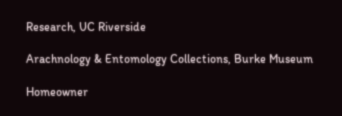Research, UC Riverside

Arachnology & Entomology Collections, Burke Museum

Homeowner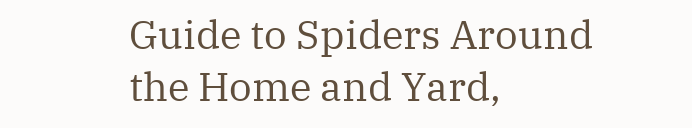Guide to Spiders Around the Home and Yard,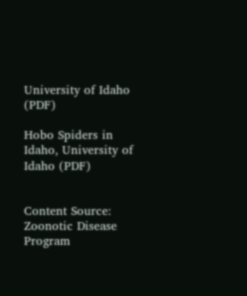University of Idaho (PDF)

Hobo Spiders in Idaho, University of Idaho (PDF)


Content Source: Zoonotic Disease Program